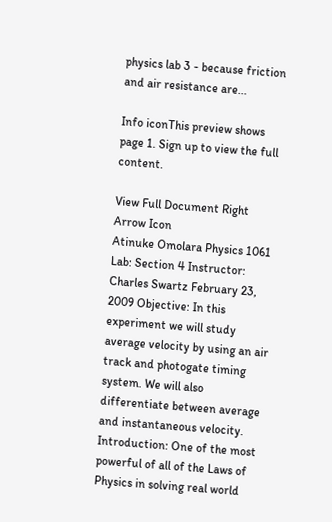physics lab 3 - because friction and air resistance are...

Info iconThis preview shows page 1. Sign up to view the full content.

View Full Document Right Arrow Icon
Atinuke Omolara Physics 1061 Lab: Section 4 Instructor: Charles Swartz February 23, 2009 Objective: In this experiment we will study average velocity by using an air track and photogate timing system. We will also differentiate between average and instantaneous velocity. Introduction: One of the most powerful of all of the Laws of Physics in solving real world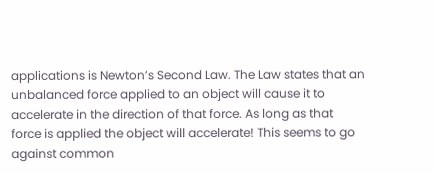applications is Newton’s Second Law. The Law states that an unbalanced force applied to an object will cause it to accelerate in the direction of that force. As long as that force is applied the object will accelerate! This seems to go against common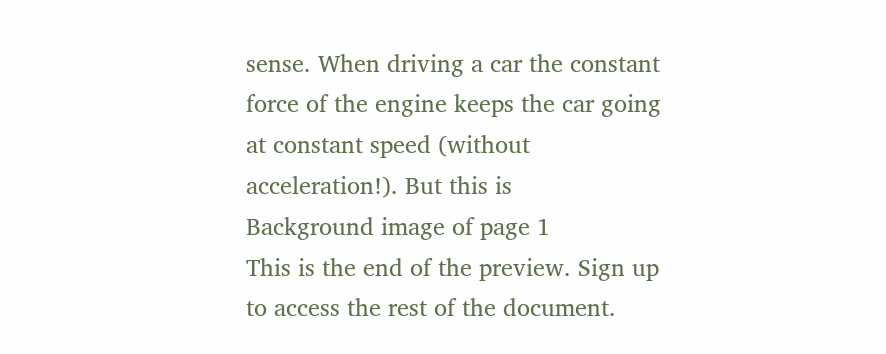sense. When driving a car the constant force of the engine keeps the car going at constant speed (without acceleration!). But this is
Background image of page 1
This is the end of the preview. Sign up to access the rest of the document.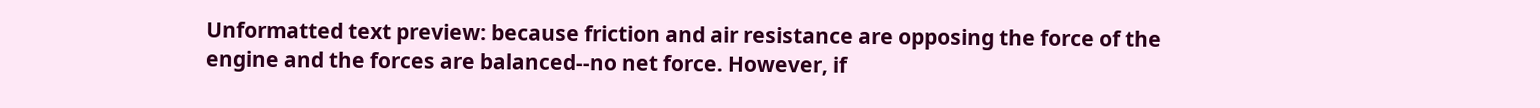Unformatted text preview: because friction and air resistance are opposing the force of the engine and the forces are balanced--no net force. However, if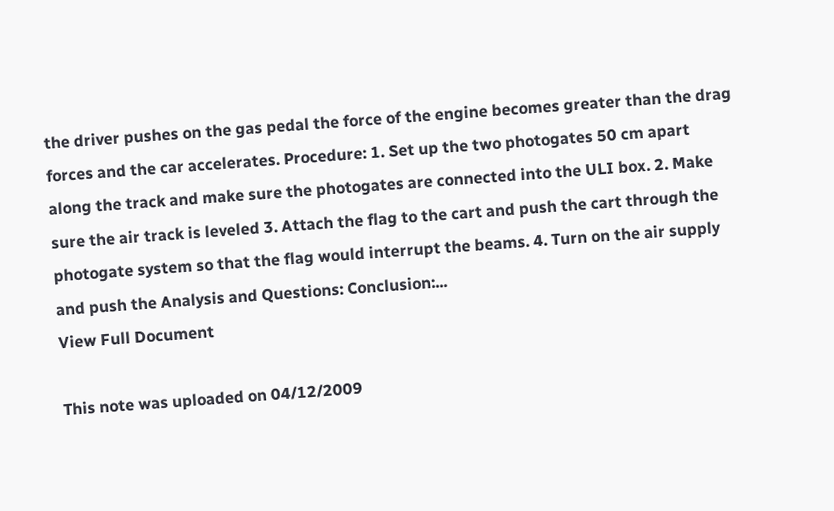the driver pushes on the gas pedal the force of the engine becomes greater than the drag forces and the car accelerates. Procedure: 1. Set up the two photogates 50 cm apart along the track and make sure the photogates are connected into the ULI box. 2. Make sure the air track is leveled 3. Attach the flag to the cart and push the cart through the photogate system so that the flag would interrupt the beams. 4. Turn on the air supply and push the Analysis and Questions: Conclusion:...
View Full Document

This note was uploaded on 04/12/2009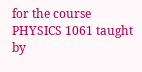for the course PHYSICS 1061 taught by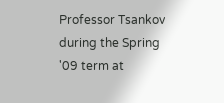Professor Tsankov during the Spring '09 term at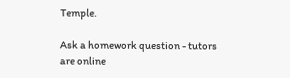Temple.

Ask a homework question - tutors are online